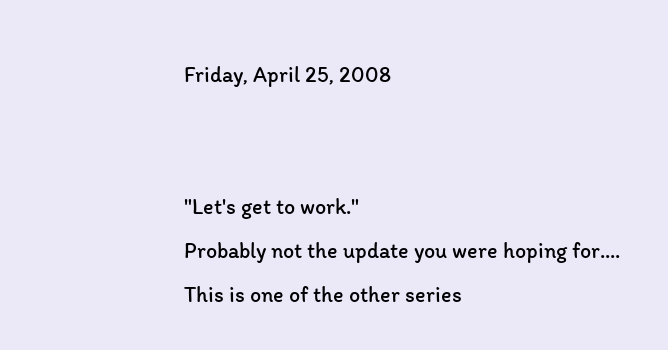Friday, April 25, 2008


"Let's get to work."
Probably not the update you were hoping for....
This is one of the other series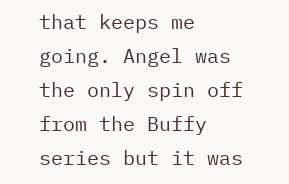that keeps me going. Angel was the only spin off from the Buffy series but it was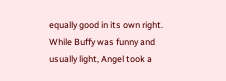equally good in its own right. While Buffy was funny and usually light, Angel took a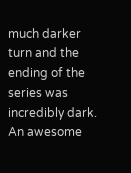much darker turn and the ending of the series was incredibly dark.
An awesome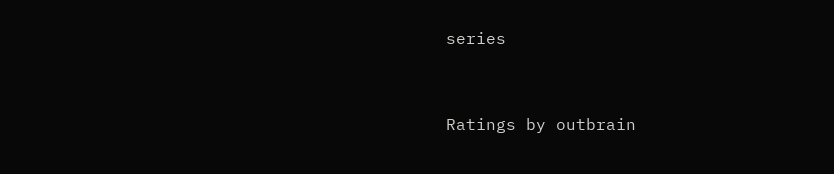series


Ratings by outbrain